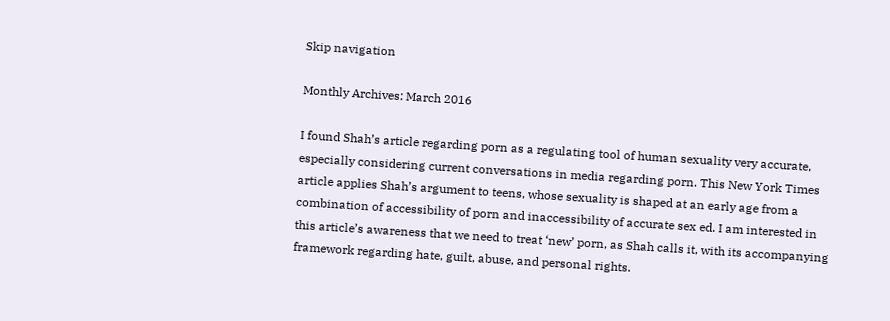Skip navigation

Monthly Archives: March 2016

I found Shah’s article regarding porn as a regulating tool of human sexuality very accurate, especially considering current conversations in media regarding porn. This New York Times article applies Shah’s argument to teens, whose sexuality is shaped at an early age from a combination of accessibility of porn and inaccessibility of accurate sex ed. I am interested in this article’s awareness that we need to treat ‘new’ porn, as Shah calls it, with its accompanying framework regarding hate, guilt, abuse, and personal rights.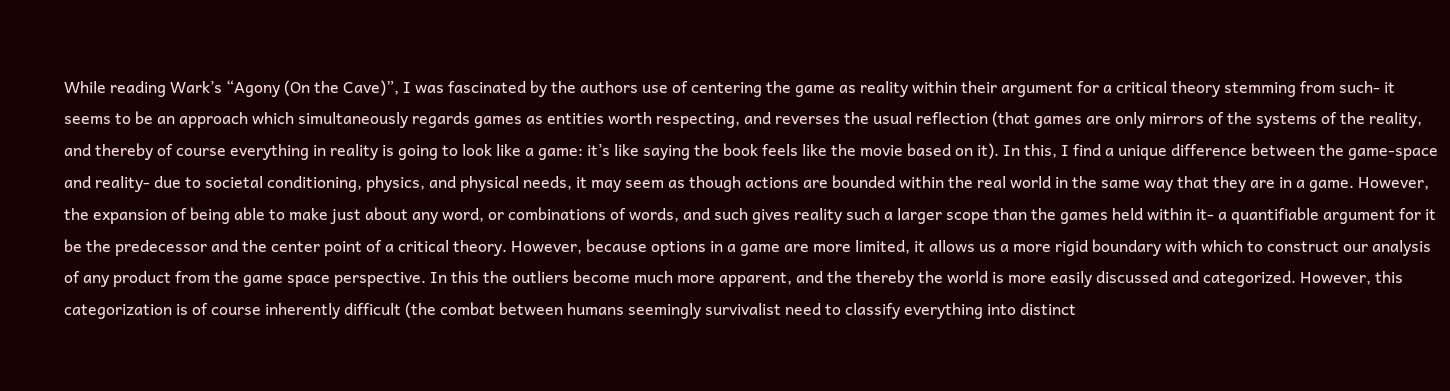While reading Wark’s “Agony (On the Cave)”, I was fascinated by the authors use of centering the game as reality within their argument for a critical theory stemming from such- it seems to be an approach which simultaneously regards games as entities worth respecting, and reverses the usual reflection (that games are only mirrors of the systems of the reality, and thereby of course everything in reality is going to look like a game: it’s like saying the book feels like the movie based on it). In this, I find a unique difference between the game-space and reality- due to societal conditioning, physics, and physical needs, it may seem as though actions are bounded within the real world in the same way that they are in a game. However, the expansion of being able to make just about any word, or combinations of words, and such gives reality such a larger scope than the games held within it- a quantifiable argument for it be the predecessor and the center point of a critical theory. However, because options in a game are more limited, it allows us a more rigid boundary with which to construct our analysis of any product from the game space perspective. In this the outliers become much more apparent, and the thereby the world is more easily discussed and categorized. However, this categorization is of course inherently difficult (the combat between humans seemingly survivalist need to classify everything into distinct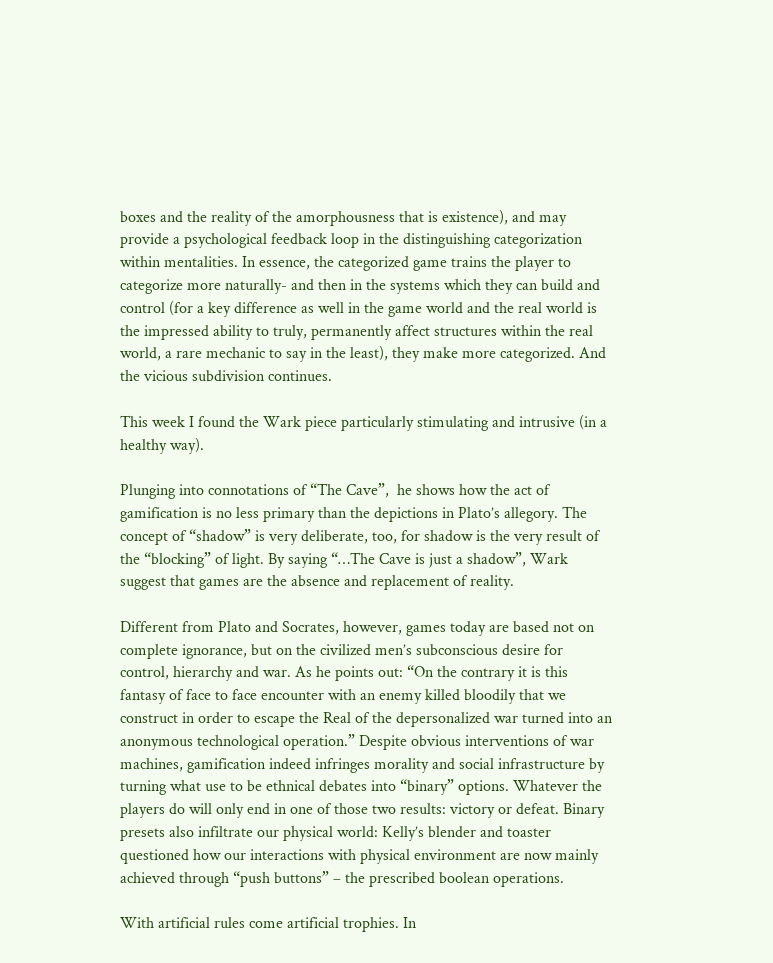boxes and the reality of the amorphousness that is existence), and may provide a psychological feedback loop in the distinguishing categorization within mentalities. In essence, the categorized game trains the player to categorize more naturally- and then in the systems which they can build and control (for a key difference as well in the game world and the real world is the impressed ability to truly, permanently affect structures within the real world, a rare mechanic to say in the least), they make more categorized. And the vicious subdivision continues.

This week I found the Wark piece particularly stimulating and intrusive (in a healthy way).

Plunging into connotations of “The Cave”,  he shows how the act of gamification is no less primary than the depictions in Plato’s allegory. The concept of “shadow” is very deliberate, too, for shadow is the very result of the “blocking” of light. By saying “…The Cave is just a shadow”, Wark suggest that games are the absence and replacement of reality.

Different from Plato and Socrates, however, games today are based not on complete ignorance, but on the civilized men’s subconscious desire for control, hierarchy and war. As he points out: “On the contrary it is this fantasy of face to face encounter with an enemy killed bloodily that we construct in order to escape the Real of the depersonalized war turned into an anonymous technological operation.” Despite obvious interventions of war machines, gamification indeed infringes morality and social infrastructure by turning what use to be ethnical debates into “binary” options. Whatever the players do will only end in one of those two results: victory or defeat. Binary presets also infiltrate our physical world: Kelly’s blender and toaster questioned how our interactions with physical environment are now mainly achieved through “push buttons” – the prescribed boolean operations.

With artificial rules come artificial trophies. In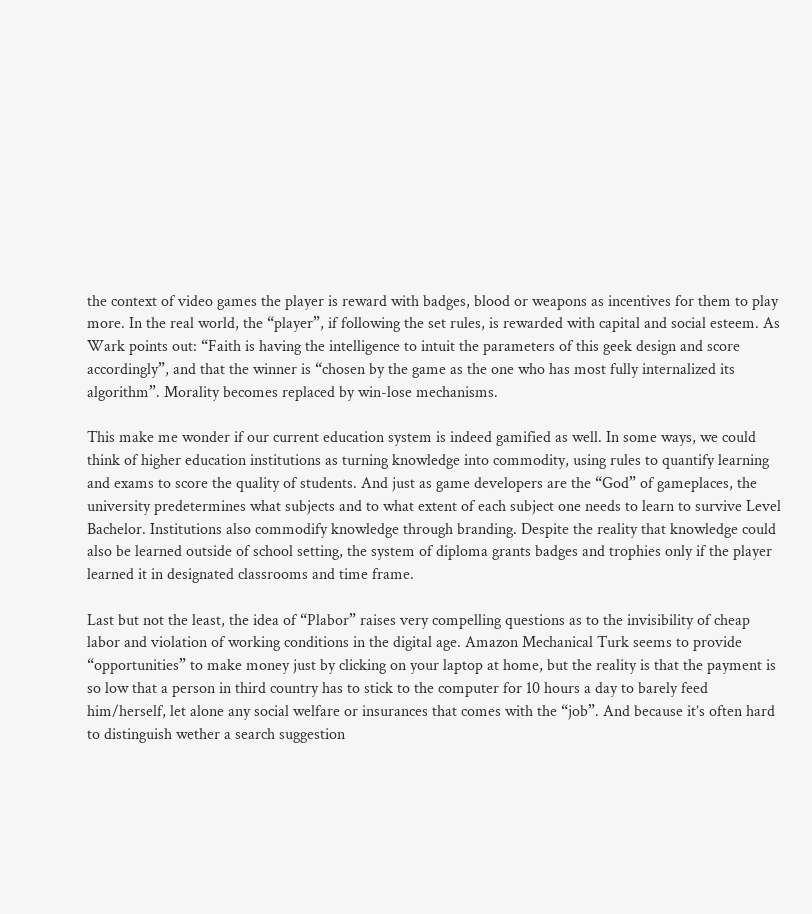the context of video games the player is reward with badges, blood or weapons as incentives for them to play more. In the real world, the “player”, if following the set rules, is rewarded with capital and social esteem. As Wark points out: “Faith is having the intelligence to intuit the parameters of this geek design and score accordingly”, and that the winner is “chosen by the game as the one who has most fully internalized its algorithm”. Morality becomes replaced by win-lose mechanisms.

This make me wonder if our current education system is indeed gamified as well. In some ways, we could think of higher education institutions as turning knowledge into commodity, using rules to quantify learning and exams to score the quality of students. And just as game developers are the “God” of gameplaces, the university predetermines what subjects and to what extent of each subject one needs to learn to survive Level Bachelor. Institutions also commodify knowledge through branding. Despite the reality that knowledge could also be learned outside of school setting, the system of diploma grants badges and trophies only if the player learned it in designated classrooms and time frame.

Last but not the least, the idea of “Plabor” raises very compelling questions as to the invisibility of cheap labor and violation of working conditions in the digital age. Amazon Mechanical Turk seems to provide “opportunities” to make money just by clicking on your laptop at home, but the reality is that the payment is so low that a person in third country has to stick to the computer for 10 hours a day to barely feed him/herself, let alone any social welfare or insurances that comes with the “job”. And because it’s often hard to distinguish wether a search suggestion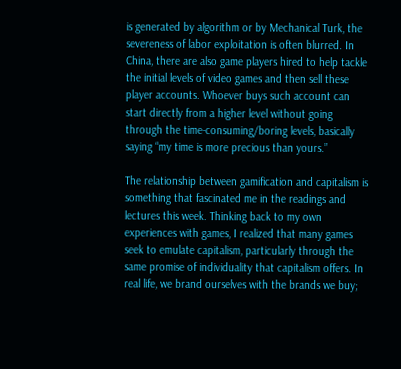is generated by algorithm or by Mechanical Turk, the severeness of labor exploitation is often blurred. In China, there are also game players hired to help tackle the initial levels of video games and then sell these player accounts. Whoever buys such account can start directly from a higher level without going through the time-consuming/boring levels, basically saying “my time is more precious than yours.”

The relationship between gamification and capitalism is something that fascinated me in the readings and lectures this week. Thinking back to my own experiences with games, I realized that many games seek to emulate capitalism, particularly through the same promise of individuality that capitalism offers. In real life, we brand ourselves with the brands we buy;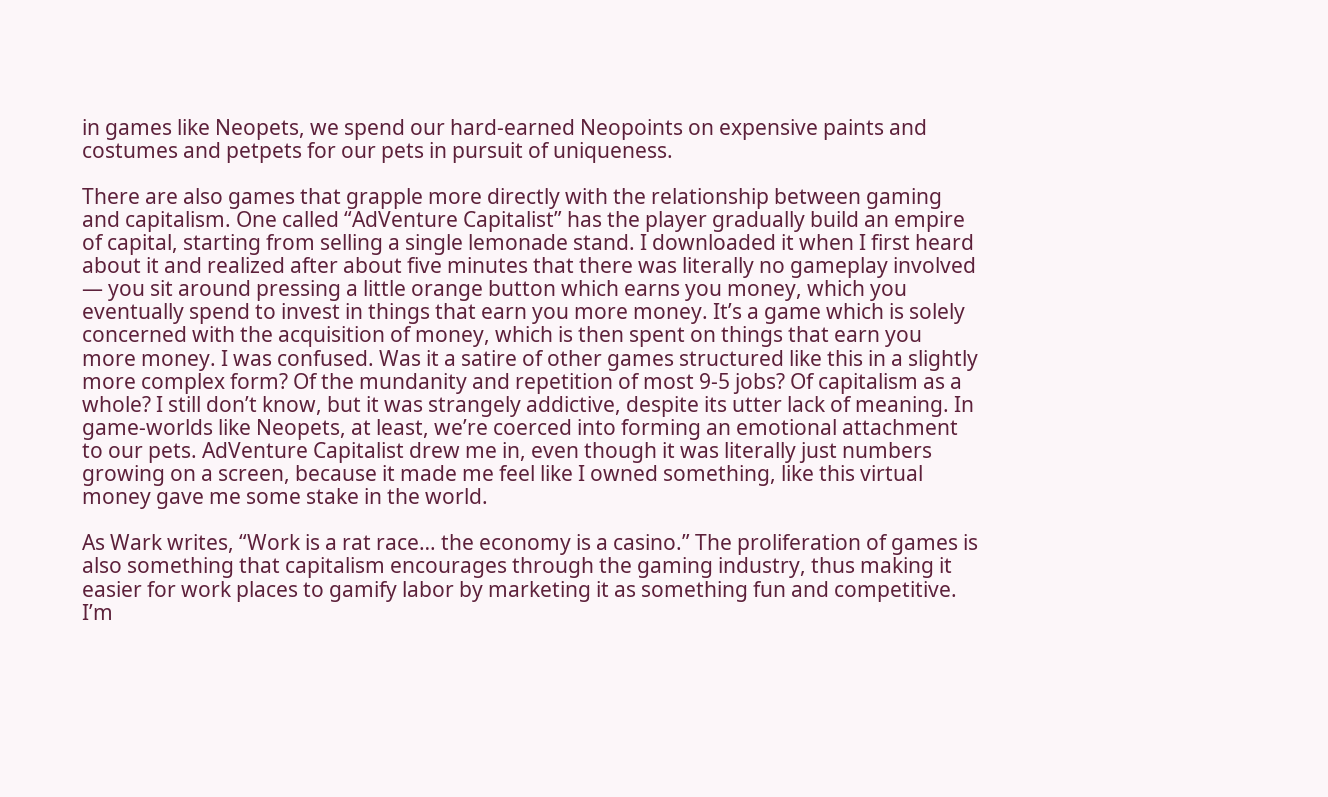in games like Neopets, we spend our hard-earned Neopoints on expensive paints and costumes and petpets for our pets in pursuit of uniqueness.

There are also games that grapple more directly with the relationship between gaming and capitalism. One called “AdVenture Capitalist” has the player gradually build an empire of capital, starting from selling a single lemonade stand. I downloaded it when I first heard about it and realized after about five minutes that there was literally no gameplay involved — you sit around pressing a little orange button which earns you money, which you eventually spend to invest in things that earn you more money. It’s a game which is solely concerned with the acquisition of money, which is then spent on things that earn you more money. I was confused. Was it a satire of other games structured like this in a slightly more complex form? Of the mundanity and repetition of most 9-5 jobs? Of capitalism as a whole? I still don’t know, but it was strangely addictive, despite its utter lack of meaning. In game-worlds like Neopets, at least, we’re coerced into forming an emotional attachment to our pets. AdVenture Capitalist drew me in, even though it was literally just numbers growing on a screen, because it made me feel like I owned something, like this virtual money gave me some stake in the world.

As Wark writes, “Work is a rat race… the economy is a casino.” The proliferation of games is also something that capitalism encourages through the gaming industry, thus making it easier for work places to gamify labor by marketing it as something fun and competitive. I’m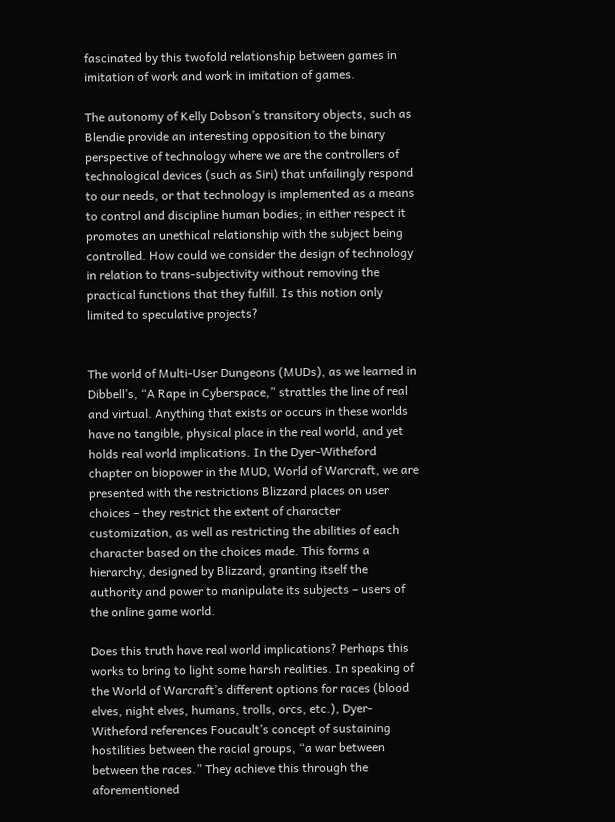fascinated by this twofold relationship between games in imitation of work and work in imitation of games.

The autonomy of Kelly Dobson’s transitory objects, such as Blendie provide an interesting opposition to the binary perspective of technology where we are the controllers of technological devices (such as Siri) that unfailingly respond to our needs, or that technology is implemented as a means to control and discipline human bodies; in either respect it promotes an unethical relationship with the subject being controlled. How could we consider the design of technology in relation to trans-subjectivity without removing the practical functions that they fulfill. Is this notion only limited to speculative projects?


The world of Multi-User Dungeons (MUDs), as we learned in Dibbell’s, “A Rape in Cyberspace,” strattles the line of real and virtual. Anything that exists or occurs in these worlds have no tangible, physical place in the real world, and yet holds real world implications. In the Dyer-Witheford chapter on biopower in the MUD, World of Warcraft, we are presented with the restrictions Blizzard places on user choices – they restrict the extent of character customization, as well as restricting the abilities of each character based on the choices made. This forms a hierarchy, designed by Blizzard, granting itself the authority and power to manipulate its subjects – users of the online game world.

Does this truth have real world implications? Perhaps this works to bring to light some harsh realities. In speaking of the World of Warcraft’s different options for races (blood elves, night elves, humans, trolls, orcs, etc.), Dyer-Witheford references Foucault’s concept of sustaining hostilities between the racial groups, “a war between between the races.” They achieve this through the aforementioned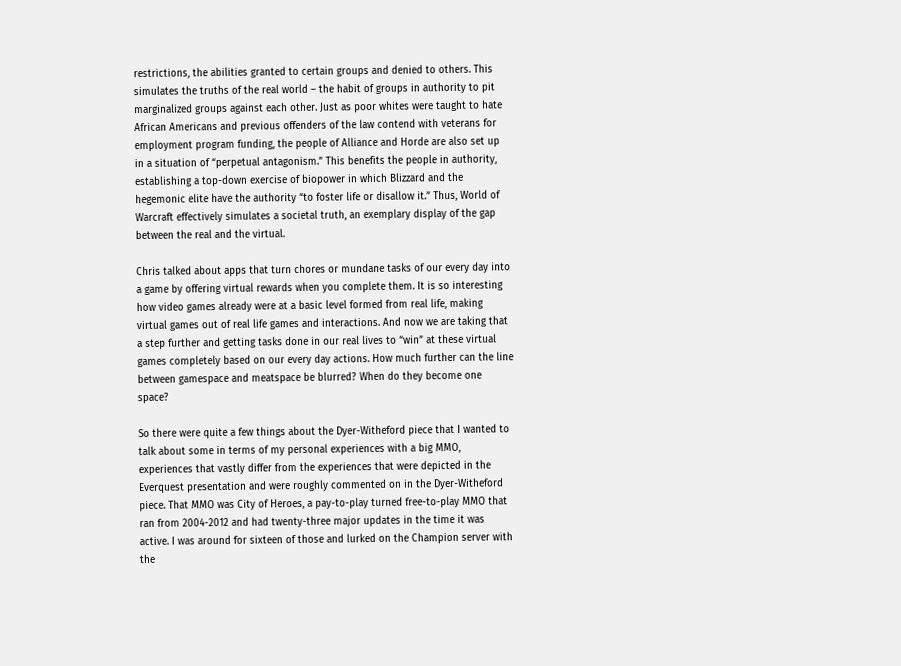restrictions, the abilities granted to certain groups and denied to others. This simulates the truths of the real world – the habit of groups in authority to pit marginalized groups against each other. Just as poor whites were taught to hate African Americans and previous offenders of the law contend with veterans for employment program funding, the people of Alliance and Horde are also set up in a situation of “perpetual antagonism.” This benefits the people in authority, establishing a top-down exercise of biopower in which Blizzard and the hegemonic elite have the authority “to foster life or disallow it.” Thus, World of Warcraft effectively simulates a societal truth, an exemplary display of the gap between the real and the virtual.

Chris talked about apps that turn chores or mundane tasks of our every day into a game by offering virtual rewards when you complete them. It is so interesting how video games already were at a basic level formed from real life, making virtual games out of real life games and interactions. And now we are taking that a step further and getting tasks done in our real lives to “win” at these virtual games completely based on our every day actions. How much further can the line between gamespace and meatspace be blurred? When do they become one space?

So there were quite a few things about the Dyer-Witheford piece that I wanted to talk about some in terms of my personal experiences with a big MMO, experiences that vastly differ from the experiences that were depicted in the Everquest presentation and were roughly commented on in the Dyer-Witheford piece. That MMO was City of Heroes, a pay-to-play turned free-to-play MMO that ran from 2004-2012 and had twenty-three major updates in the time it was active. I was around for sixteen of those and lurked on the Champion server with the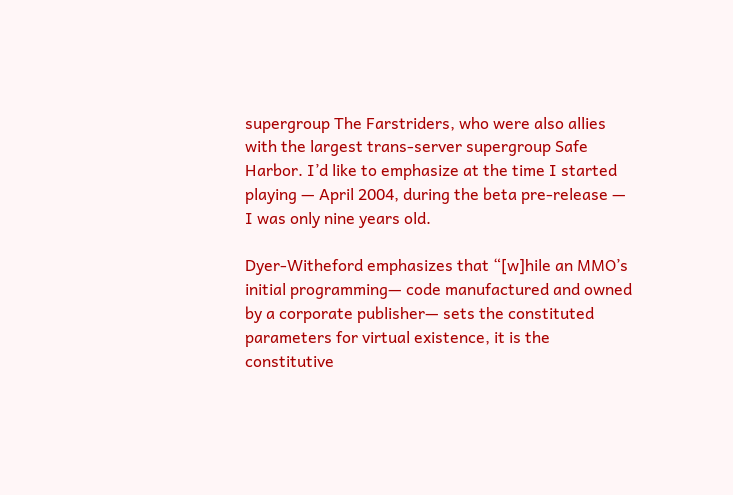supergroup The Farstriders, who were also allies with the largest trans-server supergroup Safe Harbor. I’d like to emphasize at the time I started playing — April 2004, during the beta pre-release — I was only nine years old.

Dyer-Witheford emphasizes that “[w]hile an MMO’s initial programming— code manufactured and owned by a corporate publisher— sets the constituted parameters for virtual existence, it is the constitutive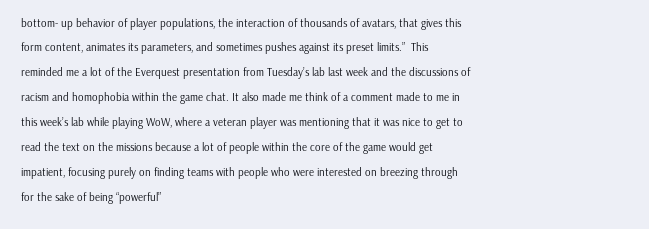bottom- up behavior of player populations, the interaction of thousands of avatars, that gives this form content, animates its parameters, and sometimes pushes against its preset limits.”  This reminded me a lot of the Everquest presentation from Tuesday’s lab last week and the discussions of racism and homophobia within the game chat. It also made me think of a comment made to me in this week’s lab while playing WoW, where a veteran player was mentioning that it was nice to get to read the text on the missions because a lot of people within the core of the game would get impatient, focusing purely on finding teams with people who were interested on breezing through for the sake of being “powerful”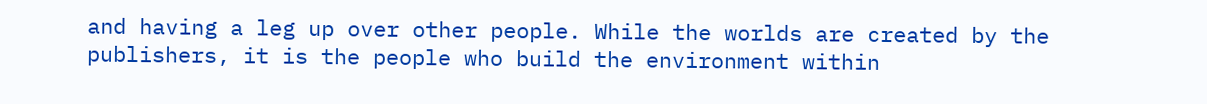and having a leg up over other people. While the worlds are created by the publishers, it is the people who build the environment within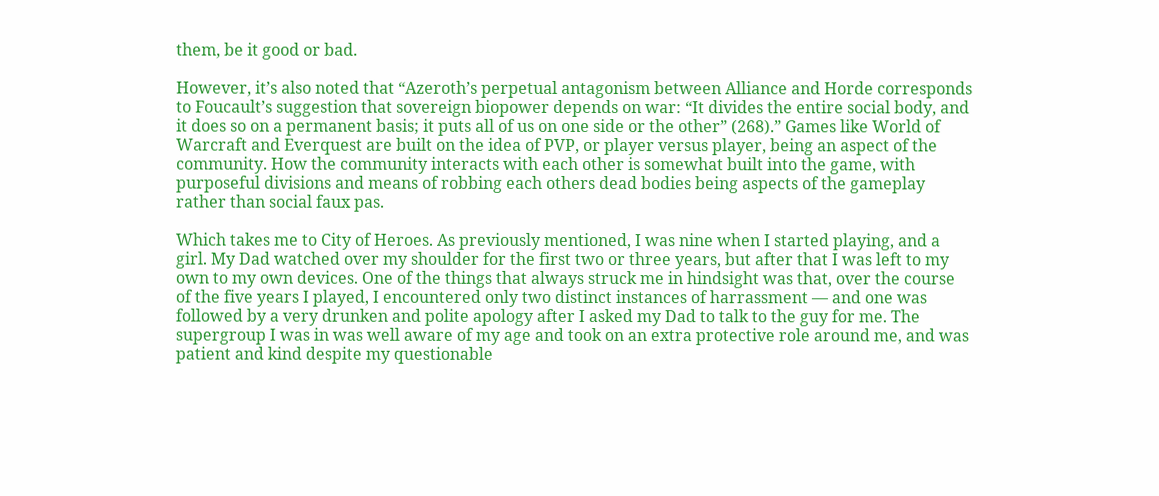them, be it good or bad.

However, it’s also noted that “Azeroth’s perpetual antagonism between Alliance and Horde corresponds to Foucault’s suggestion that sovereign biopower depends on war: “It divides the entire social body, and it does so on a permanent basis; it puts all of us on one side or the other” (268).” Games like World of Warcraft and Everquest are built on the idea of PVP, or player versus player, being an aspect of the community. How the community interacts with each other is somewhat built into the game, with purposeful divisions and means of robbing each others dead bodies being aspects of the gameplay rather than social faux pas.

Which takes me to City of Heroes. As previously mentioned, I was nine when I started playing, and a girl. My Dad watched over my shoulder for the first two or three years, but after that I was left to my own to my own devices. One of the things that always struck me in hindsight was that, over the course of the five years I played, I encountered only two distinct instances of harrassment — and one was followed by a very drunken and polite apology after I asked my Dad to talk to the guy for me. The supergroup I was in was well aware of my age and took on an extra protective role around me, and was patient and kind despite my questionable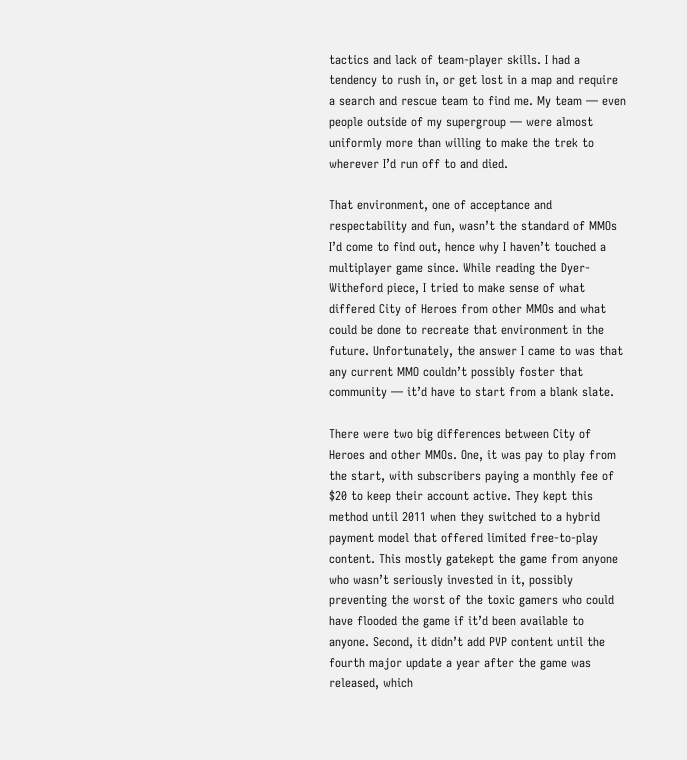tactics and lack of team-player skills. I had a tendency to rush in, or get lost in a map and require a search and rescue team to find me. My team — even people outside of my supergroup — were almost uniformly more than willing to make the trek to wherever I’d run off to and died.

That environment, one of acceptance and respectability and fun, wasn’t the standard of MMOs I’d come to find out, hence why I haven’t touched a multiplayer game since. While reading the Dyer-Witheford piece, I tried to make sense of what differed City of Heroes from other MMOs and what could be done to recreate that environment in the future. Unfortunately, the answer I came to was that any current MMO couldn’t possibly foster that community — it’d have to start from a blank slate.

There were two big differences between City of Heroes and other MMOs. One, it was pay to play from the start, with subscribers paying a monthly fee of $20 to keep their account active. They kept this method until 2011 when they switched to a hybrid payment model that offered limited free-to-play content. This mostly gatekept the game from anyone who wasn’t seriously invested in it, possibly preventing the worst of the toxic gamers who could have flooded the game if it’d been available to anyone. Second, it didn’t add PVP content until the fourth major update a year after the game was released, which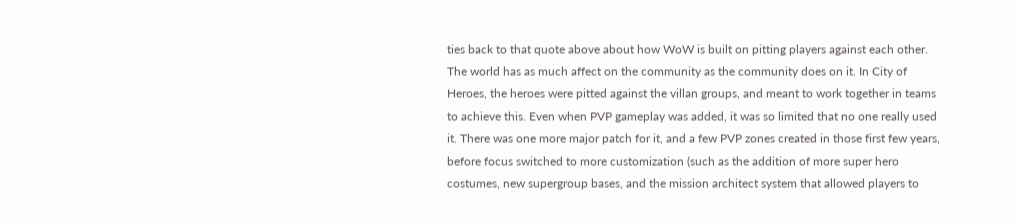ties back to that quote above about how WoW is built on pitting players against each other. The world has as much affect on the community as the community does on it. In City of Heroes, the heroes were pitted against the villan groups, and meant to work together in teams to achieve this. Even when PVP gameplay was added, it was so limited that no one really used it. There was one more major patch for it, and a few PVP zones created in those first few years, before focus switched to more customization (such as the addition of more super hero costumes, new supergroup bases, and the mission architect system that allowed players to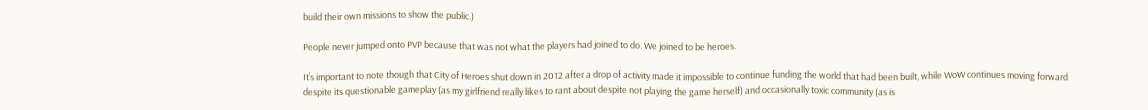build their own missions to show the public.)

People never jumped onto PVP because that was not what the players had joined to do. We joined to be heroes.

It’s important to note though that City of Heroes shut down in 2012 after a drop of activity made it impossible to continue funding the world that had been built, while WoW continues moving forward despite its questionable gameplay (as my girlfriend really likes to rant about despite not playing the game herself) and occasionally toxic community (as is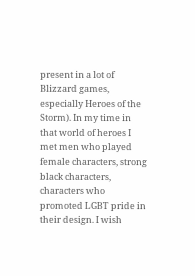present in a lot of Blizzard games, especially Heroes of the Storm). In my time in that world of heroes I met men who played female characters, strong black characters, characters who promoted LGBT pride in their design. I wish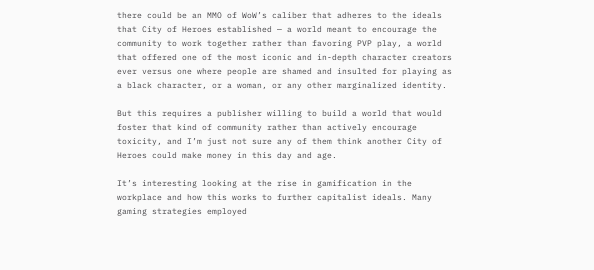there could be an MMO of WoW’s caliber that adheres to the ideals that City of Heroes established — a world meant to encourage the community to work together rather than favoring PVP play, a world that offered one of the most iconic and in-depth character creators ever versus one where people are shamed and insulted for playing as a black character, or a woman, or any other marginalized identity.

But this requires a publisher willing to build a world that would foster that kind of community rather than actively encourage toxicity, and I’m just not sure any of them think another City of Heroes could make money in this day and age.

It’s interesting looking at the rise in gamification in the workplace and how this works to further capitalist ideals. Many gaming strategies employed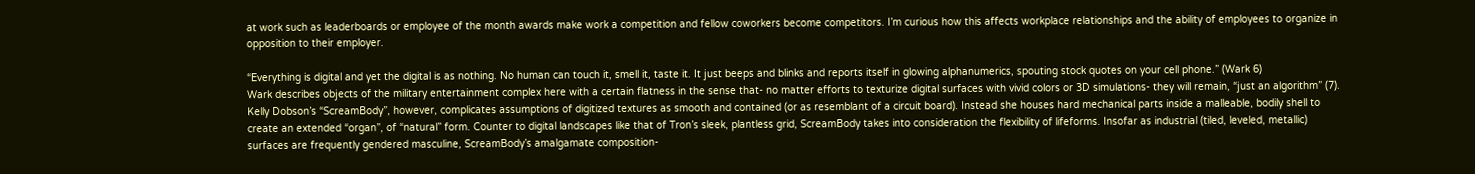at work such as leaderboards or employee of the month awards make work a competition and fellow coworkers become competitors. I’m curious how this affects workplace relationships and the ability of employees to organize in opposition to their employer.

“Everything is digital and yet the digital is as nothing. No human can touch it, smell it, taste it. It just beeps and blinks and reports itself in glowing alphanumerics, spouting stock quotes on your cell phone.” (Wark 6)
Wark describes objects of the military entertainment complex here with a certain flatness in the sense that- no matter efforts to texturize digital surfaces with vivid colors or 3D simulations- they will remain, “just an algorithm” (7). Kelly Dobson’s “ScreamBody”, however, complicates assumptions of digitized textures as smooth and contained (or as resemblant of a circuit board). Instead she houses hard mechanical parts inside a malleable, bodily shell to create an extended “organ”, of “natural” form. Counter to digital landscapes like that of Tron’s sleek, plantless grid, ScreamBody takes into consideration the flexibility of lifeforms. Insofar as industrial (tiled, leveled, metallic) surfaces are frequently gendered masculine, ScreamBody’s amalgamate composition-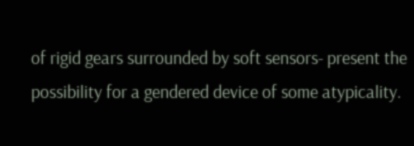of rigid gears surrounded by soft sensors- present the possibility for a gendered device of some atypicality.